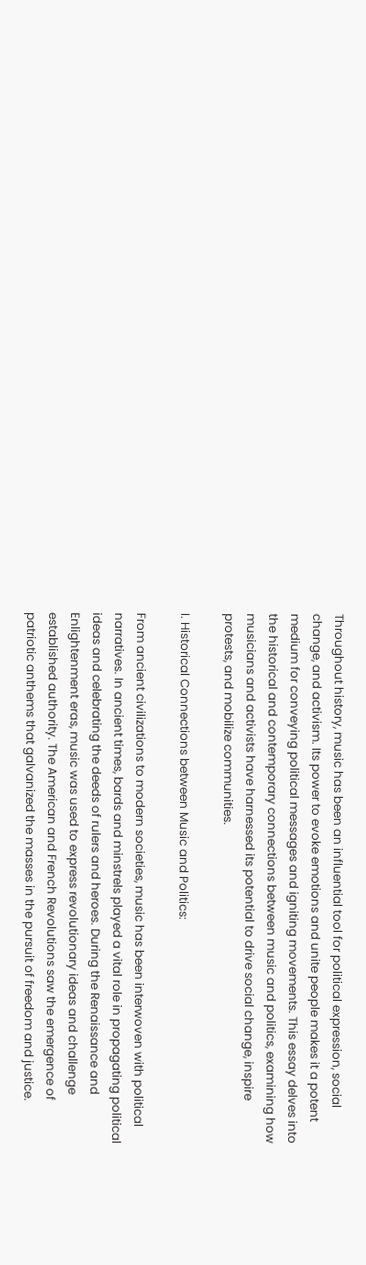Throughout history, music has been an influential tool for political expression, social change, and activism. Its power to evoke emotions and unite people makes it a potent medium for conveying political messages and igniting movements. This essay delves into the historical and contemporary connections between music and politics, examining how musicians and activists have harnessed its potential to drive social change, inspire protests, and mobilize communities.

I. Historical Connections between Music and Politics:

From ancient civilizations to modern societies, music has been interwoven with political narratives. In ancient times, bards and minstrels played a vital role in propagating political ideas and celebrating the deeds of rulers and heroes. During the Renaissance and Enlightenment eras, music was used to express revolutionary ideas and challenge established authority. The American and French Revolutions saw the emergence of patriotic anthems that galvanized the masses in the pursuit of freedom and justice.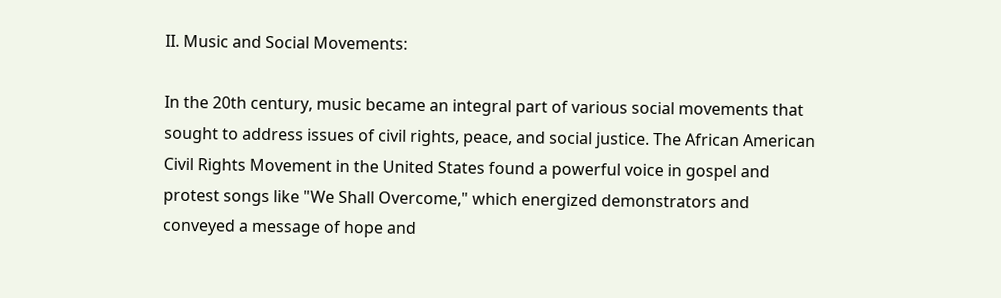II. Music and Social Movements:

In the 20th century, music became an integral part of various social movements that sought to address issues of civil rights, peace, and social justice. The African American Civil Rights Movement in the United States found a powerful voice in gospel and protest songs like "We Shall Overcome," which energized demonstrators and conveyed a message of hope and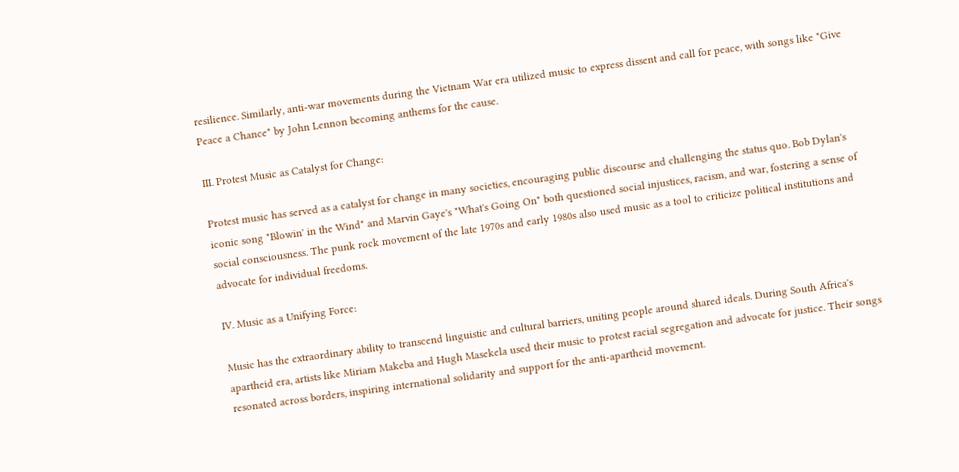resilience. Similarly, anti-war movements during the Vietnam War era utilized music to express dissent and call for peace, with songs like "Give Peace a Chance" by John Lennon becoming anthems for the cause.

III. Protest Music as Catalyst for Change:

Protest music has served as a catalyst for change in many societies, encouraging public discourse and challenging the status quo. Bob Dylan's iconic song "Blowin' in the Wind" and Marvin Gaye's "What's Going On" both questioned social injustices, racism, and war, fostering a sense of social consciousness. The punk rock movement of the late 1970s and early 1980s also used music as a tool to criticize political institutions and advocate for individual freedoms.

IV. Music as a Unifying Force:

Music has the extraordinary ability to transcend linguistic and cultural barriers, uniting people around shared ideals. During South Africa's apartheid era, artists like Miriam Makeba and Hugh Masekela used their music to protest racial segregation and advocate for justice. Their songs resonated across borders, inspiring international solidarity and support for the anti-apartheid movement.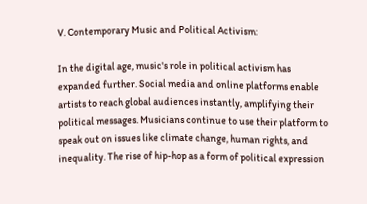V. Contemporary Music and Political Activism:

In the digital age, music's role in political activism has expanded further. Social media and online platforms enable artists to reach global audiences instantly, amplifying their political messages. Musicians continue to use their platform to speak out on issues like climate change, human rights, and inequality. The rise of hip-hop as a form of political expression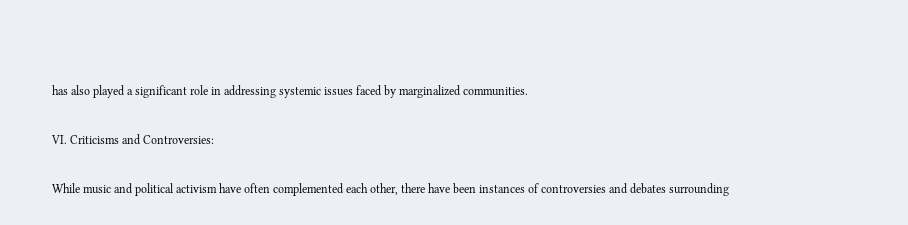has also played a significant role in addressing systemic issues faced by marginalized communities.

VI. Criticisms and Controversies:

While music and political activism have often complemented each other, there have been instances of controversies and debates surrounding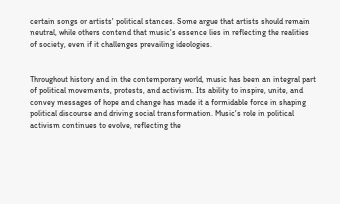certain songs or artists' political stances. Some argue that artists should remain neutral, while others contend that music's essence lies in reflecting the realities of society, even if it challenges prevailing ideologies.


Throughout history and in the contemporary world, music has been an integral part of political movements, protests, and activism. Its ability to inspire, unite, and convey messages of hope and change has made it a formidable force in shaping political discourse and driving social transformation. Music's role in political activism continues to evolve, reflecting the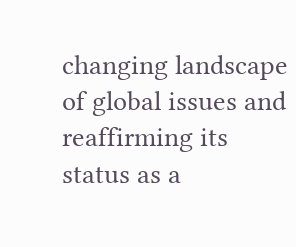changing landscape of global issues and reaffirming its status as a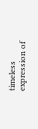timeless expression of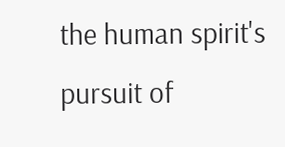the human spirit's pursuit of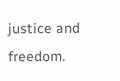justice and freedom.